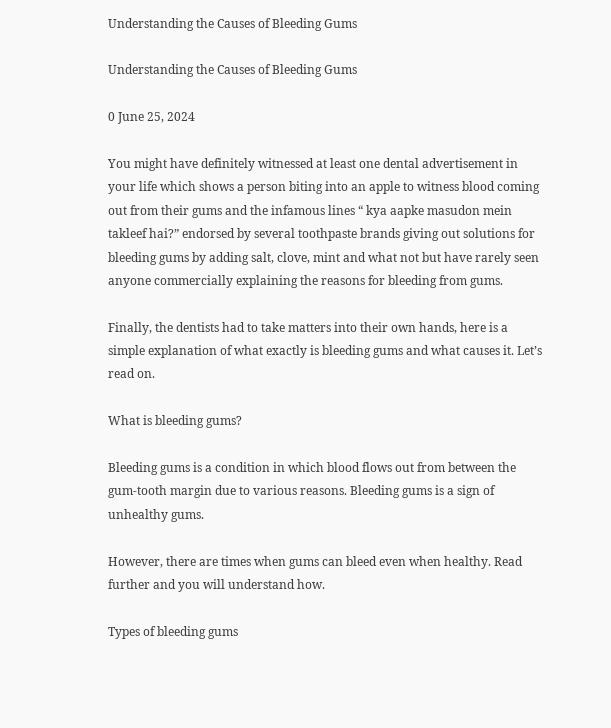Understanding the Causes of Bleeding Gums

Understanding the Causes of Bleeding Gums

0 June 25, 2024

You might have definitely witnessed at least one dental advertisement in your life which shows a person biting into an apple to witness blood coming out from their gums and the infamous lines “ kya aapke masudon mein takleef hai?” endorsed by several toothpaste brands giving out solutions for bleeding gums by adding salt, clove, mint and what not but have rarely seen anyone commercially explaining the reasons for bleeding from gums.

Finally, the dentists had to take matters into their own hands, here is a simple explanation of what exactly is bleeding gums and what causes it. Let’s read on.

What is bleeding gums?

Bleeding gums is a condition in which blood flows out from between the gum-tooth margin due to various reasons. Bleeding gums is a sign of unhealthy gums.

However, there are times when gums can bleed even when healthy. Read further and you will understand how.

Types of bleeding gums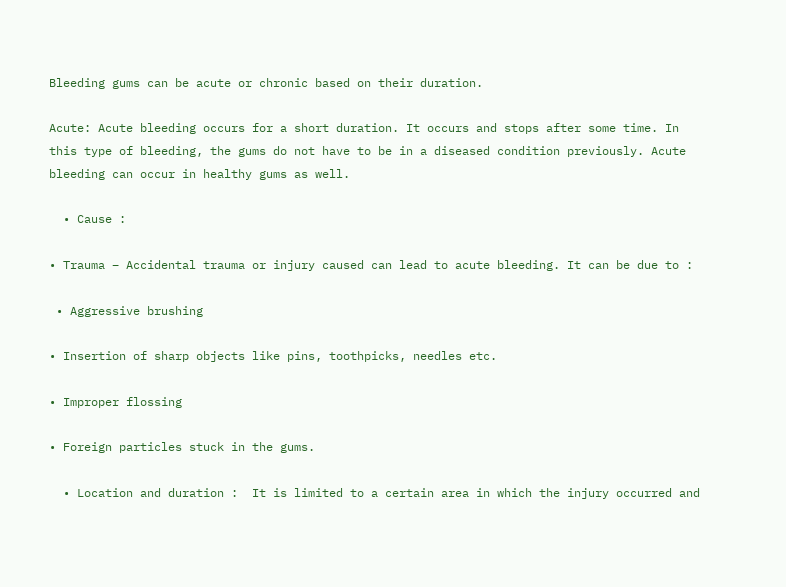Bleeding gums can be acute or chronic based on their duration.

Acute: Acute bleeding occurs for a short duration. It occurs and stops after some time. In this type of bleeding, the gums do not have to be in a diseased condition previously. Acute bleeding can occur in healthy gums as well.

  • Cause :

• Trauma – Accidental trauma or injury caused can lead to acute bleeding. It can be due to :

 • Aggressive brushing

• Insertion of sharp objects like pins, toothpicks, needles etc.

• Improper flossing

• Foreign particles stuck in the gums.

  • Location and duration :  It is limited to a certain area in which the injury occurred and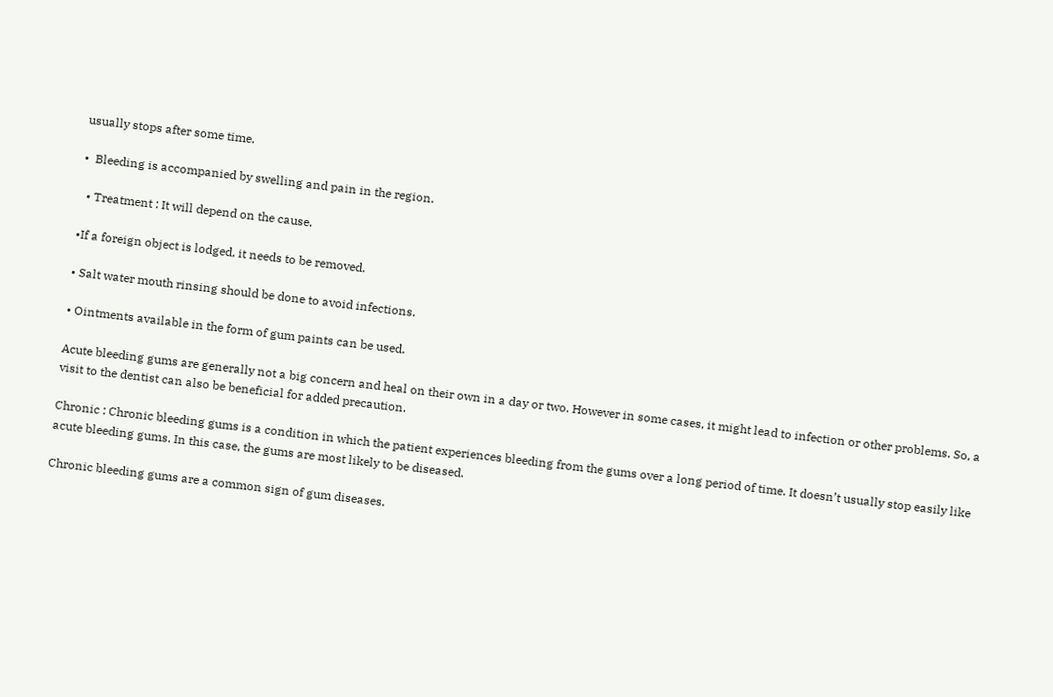usually stops after some time.

•  Bleeding is accompanied by swelling and pain in the region.

  • Treatment : It will depend on the cause.

•If a foreign object is lodged, it needs to be removed.

• Salt water mouth rinsing should be done to avoid infections.

• Ointments available in the form of gum paints can be used.

Acute bleeding gums are generally not a big concern and heal on their own in a day or two. However in some cases, it might lead to infection or other problems. So, a visit to the dentist can also be beneficial for added precaution.

Chronic : Chronic bleeding gums is a condition in which the patient experiences bleeding from the gums over a long period of time. It doesn’t usually stop easily like acute bleeding gums. In this case, the gums are most likely to be diseased.

Chronic bleeding gums are a common sign of gum diseases.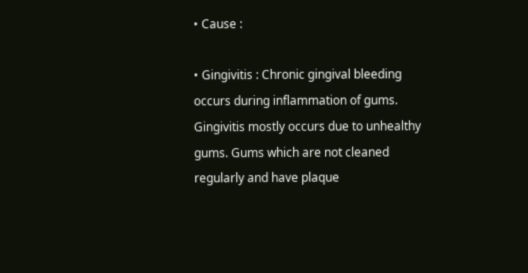• Cause :

• Gingivitis : Chronic gingival bleeding occurs during inflammation of gums. Gingivitis mostly occurs due to unhealthy gums. Gums which are not cleaned regularly and have plaque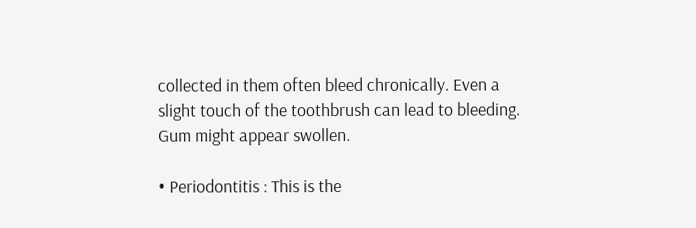collected in them often bleed chronically. Even a slight touch of the toothbrush can lead to bleeding. Gum might appear swollen.

• Periodontitis : This is the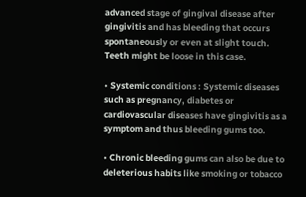advanced stage of gingival disease after gingivitis and has bleeding that occurs spontaneously or even at slight touch. Teeth might be loose in this case.

• Systemic conditions : Systemic diseases such as pregnancy, diabetes or cardiovascular diseases have gingivitis as a symptom and thus bleeding gums too.

• Chronic bleeding gums can also be due to deleterious habits like smoking or tobacco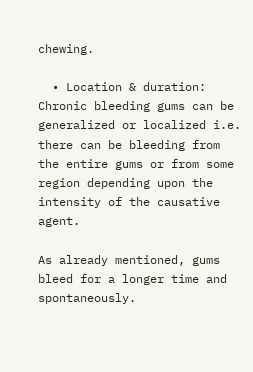chewing.

  • Location & duration: Chronic bleeding gums can be generalized or localized i.e. there can be bleeding from the entire gums or from some region depending upon the intensity of the causative agent.

As already mentioned, gums bleed for a longer time and spontaneously.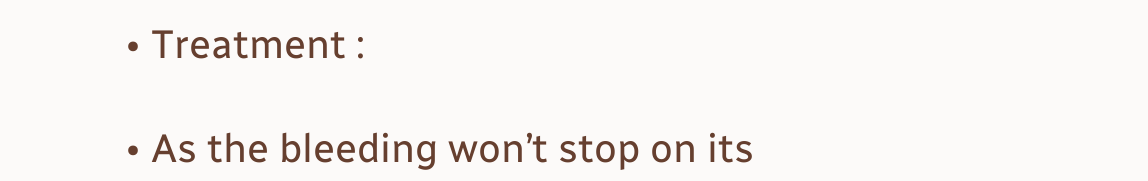• Treatment :

• As the bleeding won’t stop on its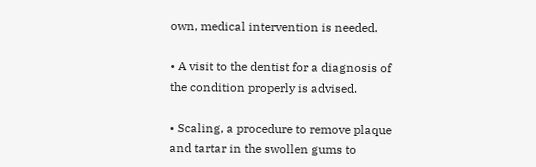own, medical intervention is needed.

• A visit to the dentist for a diagnosis of the condition properly is advised.

• Scaling, a procedure to remove plaque and tartar in the swollen gums to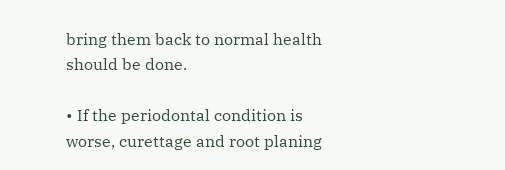bring them back to normal health should be done.

• If the periodontal condition is worse, curettage and root planing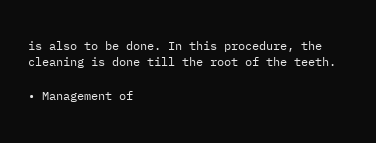is also to be done. In this procedure, the cleaning is done till the root of the teeth.

• Management of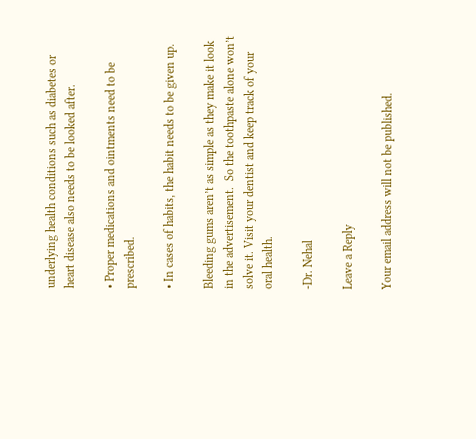underlying health conditions such as diabetes or heart disease also needs to be looked after.

• Proper medications and ointments need to be prescribed.

• In cases of habits, the habit needs to be given up.

Bleeding gums aren’t as simple as they make it look in the advertisement.  So the toothpaste alone won’t solve it. Visit your dentist and keep track of your oral health.

-Dr. Nehal

Leave a Reply

Your email address will not be published.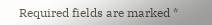Required fields are marked *